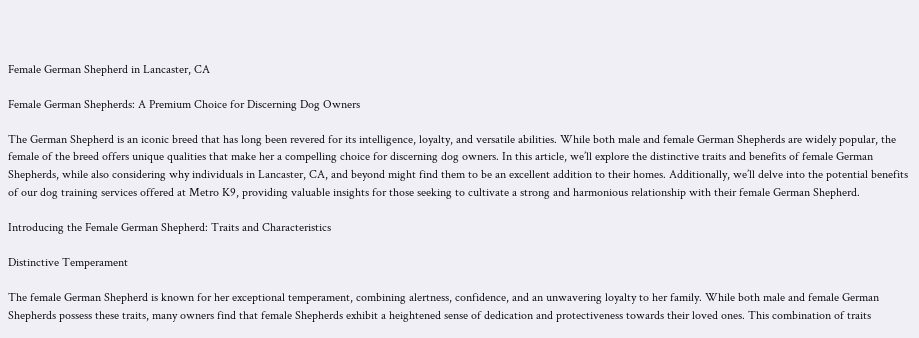Female German Shepherd in Lancaster, CA

Female German Shepherds: A Premium Choice for Discerning Dog Owners

The German Shepherd is an iconic breed that has long been revered for its intelligence, loyalty, and versatile abilities. While both male and female German Shepherds are widely popular, the female of the breed offers unique qualities that make her a compelling choice for discerning dog owners. In this article, we’ll explore the distinctive traits and benefits of female German Shepherds, while also considering why individuals in Lancaster, CA, and beyond might find them to be an excellent addition to their homes. Additionally, we’ll delve into the potential benefits of our dog training services offered at Metro K9, providing valuable insights for those seeking to cultivate a strong and harmonious relationship with their female German Shepherd.

Introducing the Female German Shepherd: Traits and Characteristics

Distinctive Temperament

The female German Shepherd is known for her exceptional temperament, combining alertness, confidence, and an unwavering loyalty to her family. While both male and female German Shepherds possess these traits, many owners find that female Shepherds exhibit a heightened sense of dedication and protectiveness towards their loved ones. This combination of traits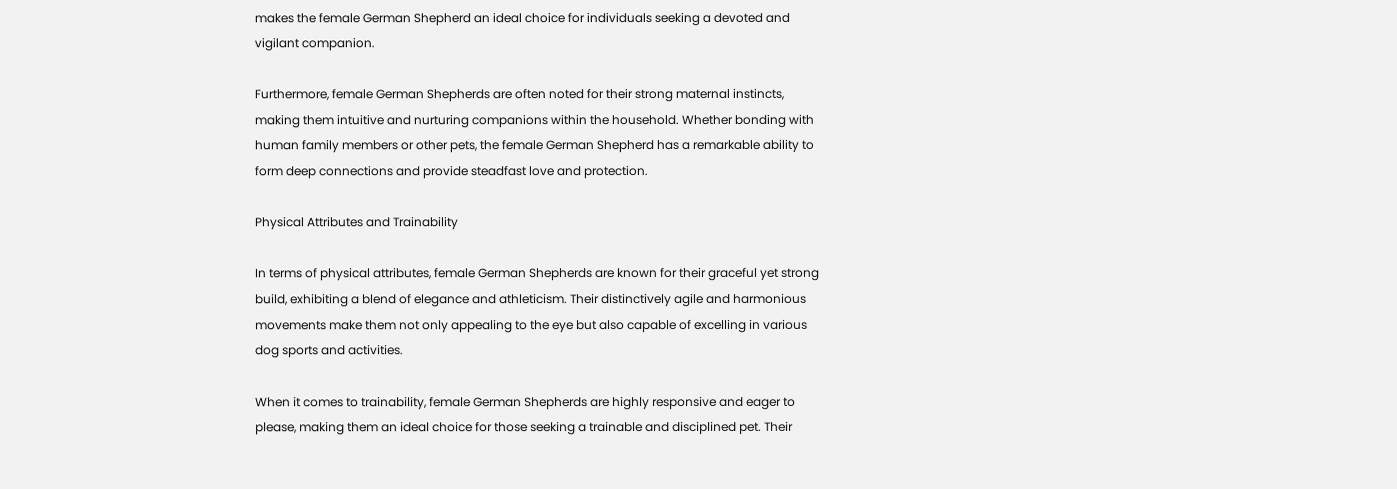makes the female German Shepherd an ideal choice for individuals seeking a devoted and vigilant companion.

Furthermore, female German Shepherds are often noted for their strong maternal instincts, making them intuitive and nurturing companions within the household. Whether bonding with human family members or other pets, the female German Shepherd has a remarkable ability to form deep connections and provide steadfast love and protection.

Physical Attributes and Trainability

In terms of physical attributes, female German Shepherds are known for their graceful yet strong build, exhibiting a blend of elegance and athleticism. Their distinctively agile and harmonious movements make them not only appealing to the eye but also capable of excelling in various dog sports and activities.

When it comes to trainability, female German Shepherds are highly responsive and eager to please, making them an ideal choice for those seeking a trainable and disciplined pet. Their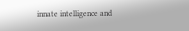innate intelligence and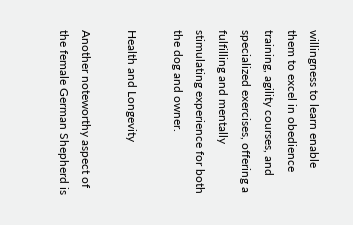willingness to learn enable them to excel in obedience training, agility courses, and specialized exercises, offering a fulfilling and mentally stimulating experience for both the dog and owner.

Health and Longevity

Another noteworthy aspect of the female German Shepherd is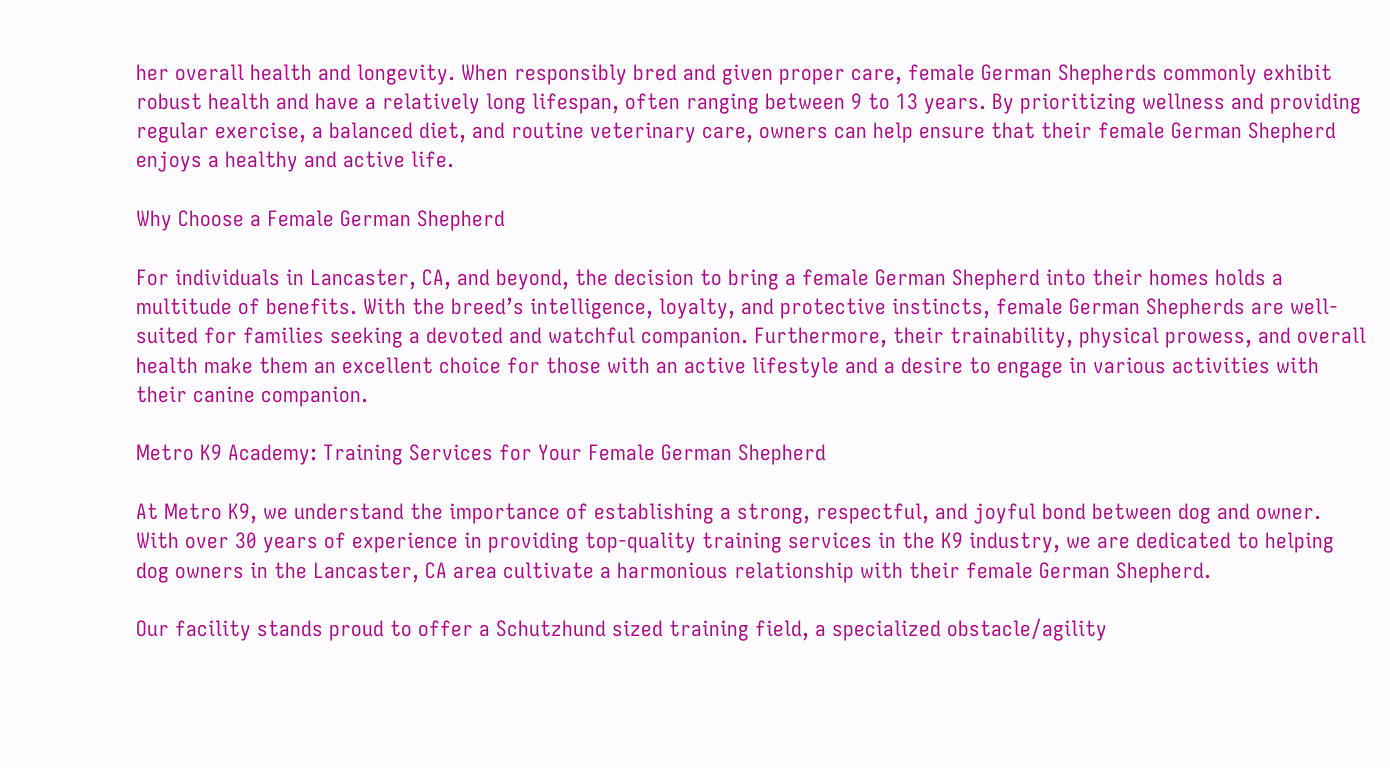her overall health and longevity. When responsibly bred and given proper care, female German Shepherds commonly exhibit robust health and have a relatively long lifespan, often ranging between 9 to 13 years. By prioritizing wellness and providing regular exercise, a balanced diet, and routine veterinary care, owners can help ensure that their female German Shepherd enjoys a healthy and active life.

Why Choose a Female German Shepherd

For individuals in Lancaster, CA, and beyond, the decision to bring a female German Shepherd into their homes holds a multitude of benefits. With the breed’s intelligence, loyalty, and protective instincts, female German Shepherds are well-suited for families seeking a devoted and watchful companion. Furthermore, their trainability, physical prowess, and overall health make them an excellent choice for those with an active lifestyle and a desire to engage in various activities with their canine companion.

Metro K9 Academy: Training Services for Your Female German Shepherd

At Metro K9, we understand the importance of establishing a strong, respectful, and joyful bond between dog and owner. With over 30 years of experience in providing top-quality training services in the K9 industry, we are dedicated to helping dog owners in the Lancaster, CA area cultivate a harmonious relationship with their female German Shepherd.

Our facility stands proud to offer a Schutzhund sized training field, a specialized obstacle/agility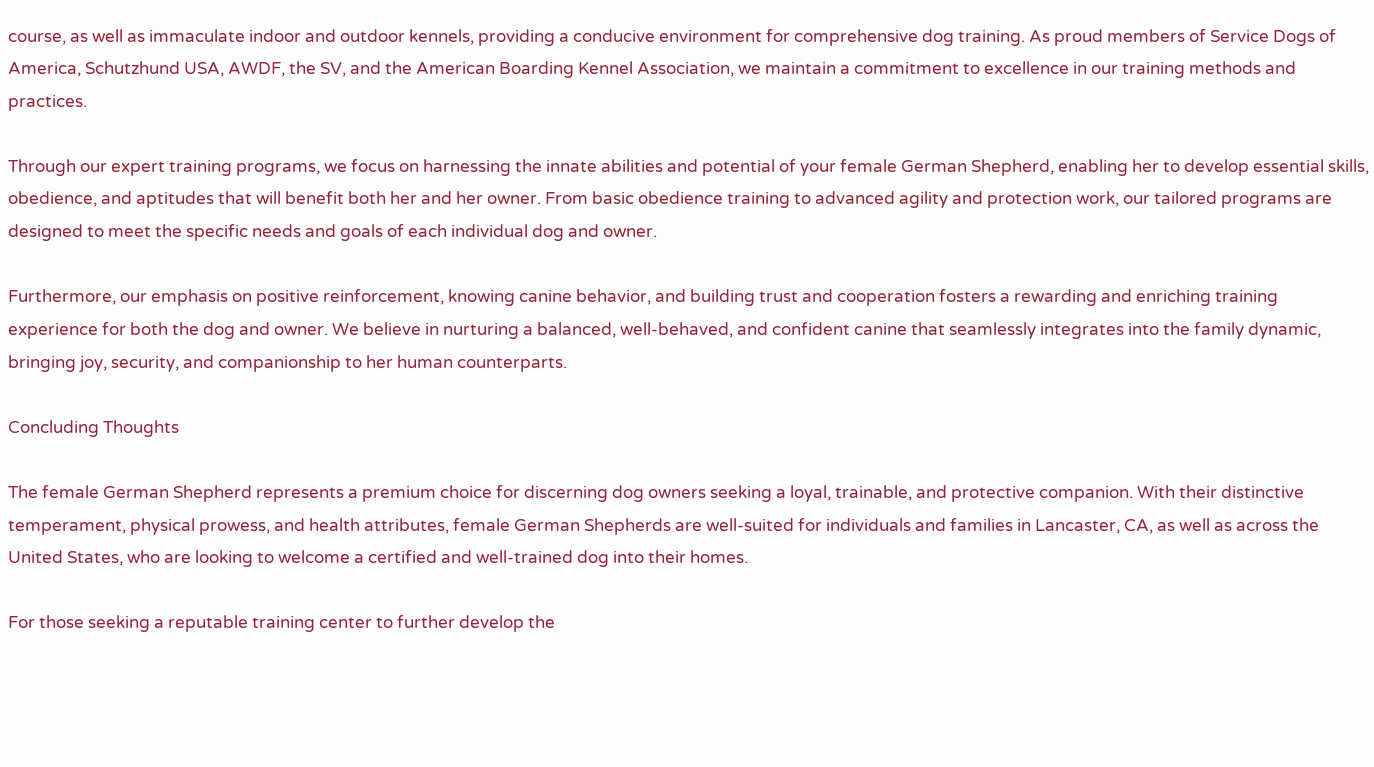course, as well as immaculate indoor and outdoor kennels, providing a conducive environment for comprehensive dog training. As proud members of Service Dogs of America, Schutzhund USA, AWDF, the SV, and the American Boarding Kennel Association, we maintain a commitment to excellence in our training methods and practices.

Through our expert training programs, we focus on harnessing the innate abilities and potential of your female German Shepherd, enabling her to develop essential skills, obedience, and aptitudes that will benefit both her and her owner. From basic obedience training to advanced agility and protection work, our tailored programs are designed to meet the specific needs and goals of each individual dog and owner.

Furthermore, our emphasis on positive reinforcement, knowing canine behavior, and building trust and cooperation fosters a rewarding and enriching training experience for both the dog and owner. We believe in nurturing a balanced, well-behaved, and confident canine that seamlessly integrates into the family dynamic, bringing joy, security, and companionship to her human counterparts.

Concluding Thoughts

The female German Shepherd represents a premium choice for discerning dog owners seeking a loyal, trainable, and protective companion. With their distinctive temperament, physical prowess, and health attributes, female German Shepherds are well-suited for individuals and families in Lancaster, CA, as well as across the United States, who are looking to welcome a certified and well-trained dog into their homes.

For those seeking a reputable training center to further develop the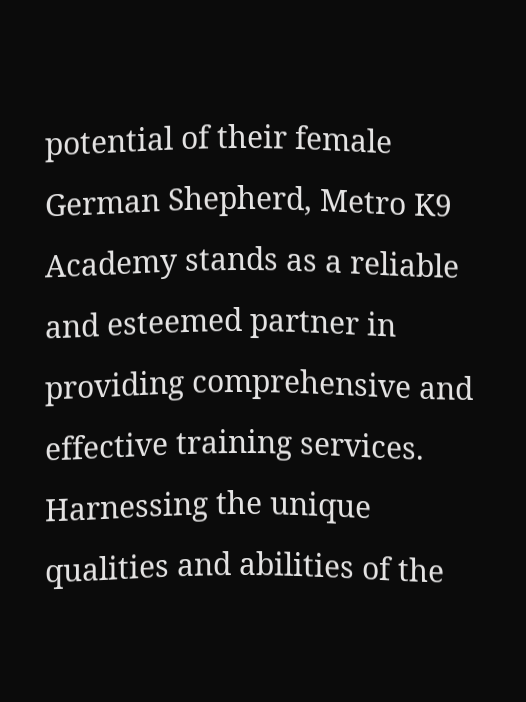potential of their female German Shepherd, Metro K9 Academy stands as a reliable and esteemed partner in providing comprehensive and effective training services. Harnessing the unique qualities and abilities of the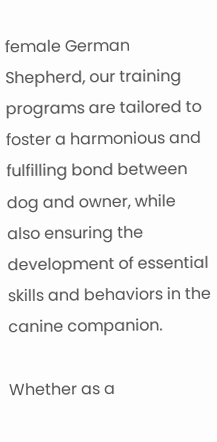female German Shepherd, our training programs are tailored to foster a harmonious and fulfilling bond between dog and owner, while also ensuring the development of essential skills and behaviors in the canine companion.

Whether as a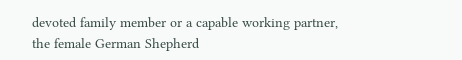devoted family member or a capable working partner, the female German Shepherd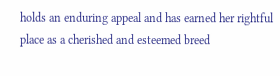holds an enduring appeal and has earned her rightful place as a cherished and esteemed breed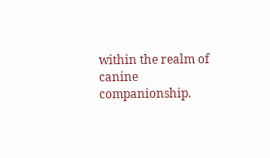within the realm of canine companionship.